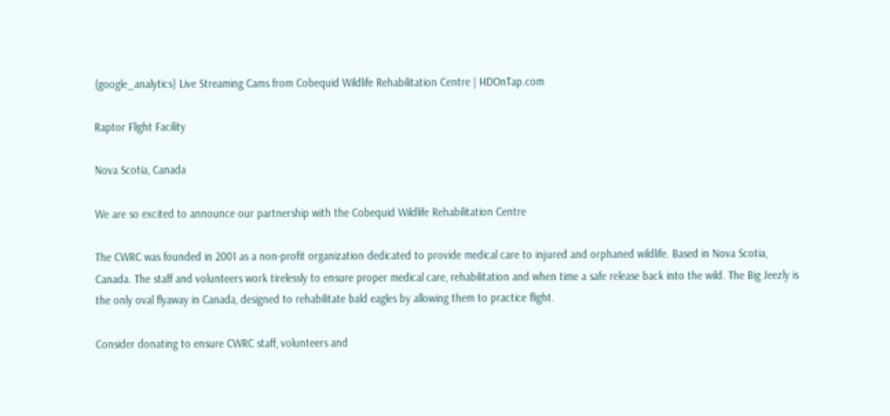{google_analytics} Live Streaming Cams from Cobequid Wildlife Rehabilitation Centre | HDOnTap.com

Raptor Flight Facility

Nova Scotia, Canada

We are so excited to announce our partnership with the Cobequid Wildlife Rehabilitation Centre

The CWRC was founded in 2001 as a non-profit organization dedicated to provide medical care to injured and orphaned wildlife. Based in Nova Scotia, Canada. The staff and volunteers work tirelessly to ensure proper medical care, rehabilitation and when time a safe release back into the wild. The Big Jeezly is the only oval flyaway in Canada, designed to rehabilitate bald eagles by allowing them to practice flight.

Consider donating to ensure CWRC staff, volunteers and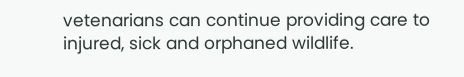vetenarians can continue providing care to injured, sick and orphaned wildlife.